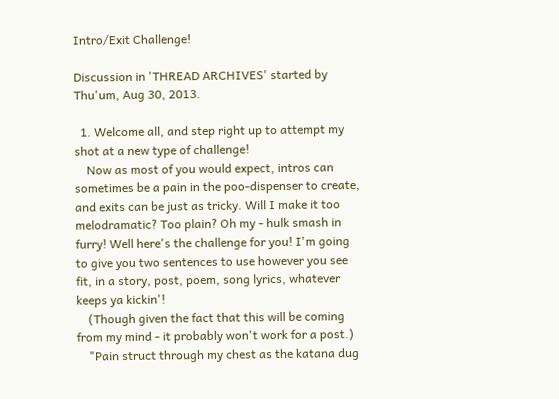Intro/Exit Challenge!

Discussion in 'THREAD ARCHIVES' started by Thu'um, Aug 30, 2013.

  1. Welcome all, and step right up to attempt my shot at a new type of challenge!
    Now as most of you would expect, intros can sometimes be a pain in the poo-dispenser to create, and exits can be just as tricky. Will I make it too melodramatic? Too plain? Oh my - hulk smash in furry! Well here's the challenge for you! I'm going to give you two sentences to use however you see fit, in a story, post, poem, song lyrics, whatever keeps ya kickin'!
    (Though given the fact that this will be coming from my mind - it probably won't work for a post.)
    "Pain struct through my chest as the katana dug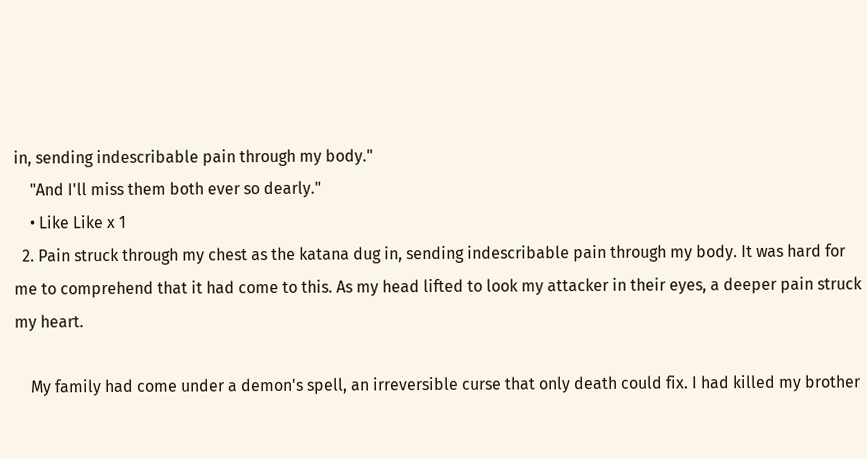in, sending indescribable pain through my body."
    "And I'll miss them both ever so dearly."
    • Like Like x 1
  2. Pain struck through my chest as the katana dug in, sending indescribable pain through my body. It was hard for me to comprehend that it had come to this. As my head lifted to look my attacker in their eyes, a deeper pain struck my heart.

    My family had come under a demon's spell, an irreversible curse that only death could fix. I had killed my brother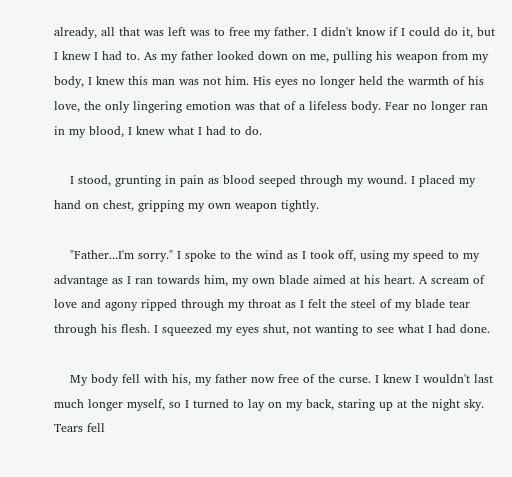already, all that was left was to free my father. I didn't know if I could do it, but I knew I had to. As my father looked down on me, pulling his weapon from my body, I knew this man was not him. His eyes no longer held the warmth of his love, the only lingering emotion was that of a lifeless body. Fear no longer ran in my blood, I knew what I had to do.

    I stood, grunting in pain as blood seeped through my wound. I placed my hand on chest, gripping my own weapon tightly.

    "Father...I'm sorry." I spoke to the wind as I took off, using my speed to my advantage as I ran towards him, my own blade aimed at his heart. A scream of love and agony ripped through my throat as I felt the steel of my blade tear through his flesh. I squeezed my eyes shut, not wanting to see what I had done.

    My body fell with his, my father now free of the curse. I knew I wouldn't last much longer myself, so I turned to lay on my back, staring up at the night sky. Tears fell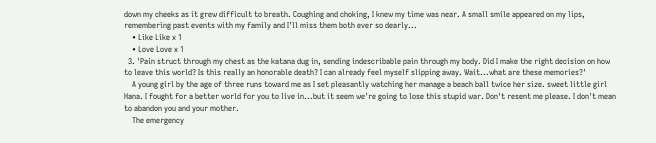down my cheeks as it grew difficult to breath. Coughing and choking, I knew my time was near. A small smile appeared on my lips, remembering past events with my family and I'll miss them both ever so dearly...
    • Like Like x 1
    • Love Love x 1
  3. 'Pain struct through my chest as the katana dug in, sending indescribable pain through my body. Did I make the right decision on how to leave this world? Is this really an honorable death? I can already feel myself slipping away. Wait...what are these memories?'
    A young girl by the age of three runs toward me as I set pleasantly watching her manage a beach ball twice her size. sweet little girl Hana. I fought for a better world for you to live in...but it seem we're going to lose this stupid war. Don't resent me please. I don't mean to abandon you and your mother.
    The emergency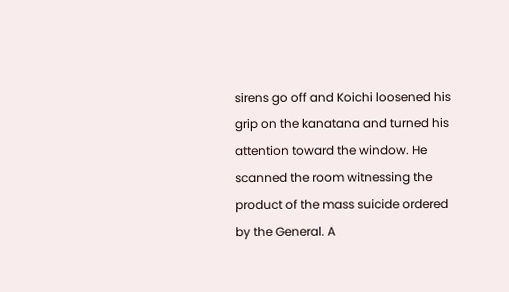sirens go off and Koichi loosened his grip on the kanatana and turned his attention toward the window. He scanned the room witnessing the product of the mass suicide ordered by the General. A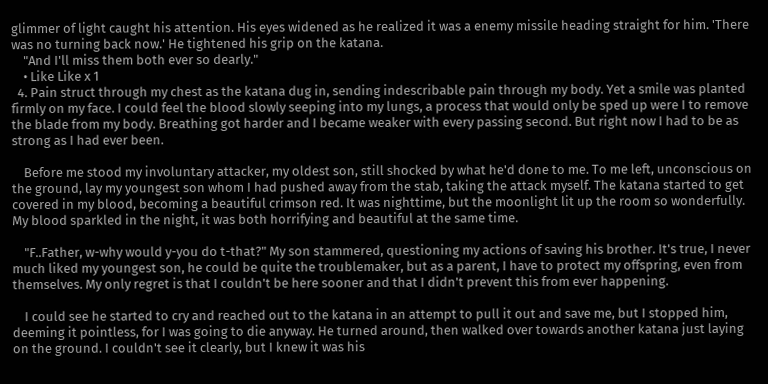glimmer of light caught his attention. His eyes widened as he realized it was a enemy missile heading straight for him. 'There was no turning back now.' He tightened his grip on the katana.
    "And I'll miss them both ever so dearly."
    • Like Like x 1
  4. Pain struct through my chest as the katana dug in, sending indescribable pain through my body. Yet a smile was planted firmly on my face. I could feel the blood slowly seeping into my lungs, a process that would only be sped up were I to remove the blade from my body. Breathing got harder and I became weaker with every passing second. But right now I had to be as strong as I had ever been.

    Before me stood my involuntary attacker, my oldest son, still shocked by what he'd done to me. To me left, unconscious on the ground, lay my youngest son whom I had pushed away from the stab, taking the attack myself. The katana started to get covered in my blood, becoming a beautiful crimson red. It was nighttime, but the moonlight lit up the room so wonderfully. My blood sparkled in the night, it was both horrifying and beautiful at the same time.

    "F..Father, w-why would y-you do t-that?" My son stammered, questioning my actions of saving his brother. It's true, I never much liked my youngest son, he could be quite the troublemaker, but as a parent, I have to protect my offspring, even from themselves. My only regret is that I couldn't be here sooner and that I didn't prevent this from ever happening.

    I could see he started to cry and reached out to the katana in an attempt to pull it out and save me, but I stopped him, deeming it pointless, for I was going to die anyway. He turned around, then walked over towards another katana just laying on the ground. I couldn't see it clearly, but I knew it was his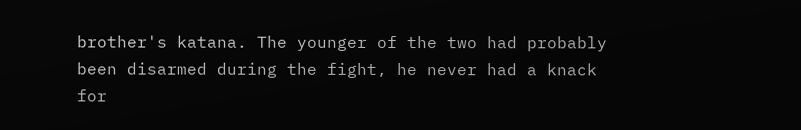brother's katana. The younger of the two had probably been disarmed during the fight, he never had a knack for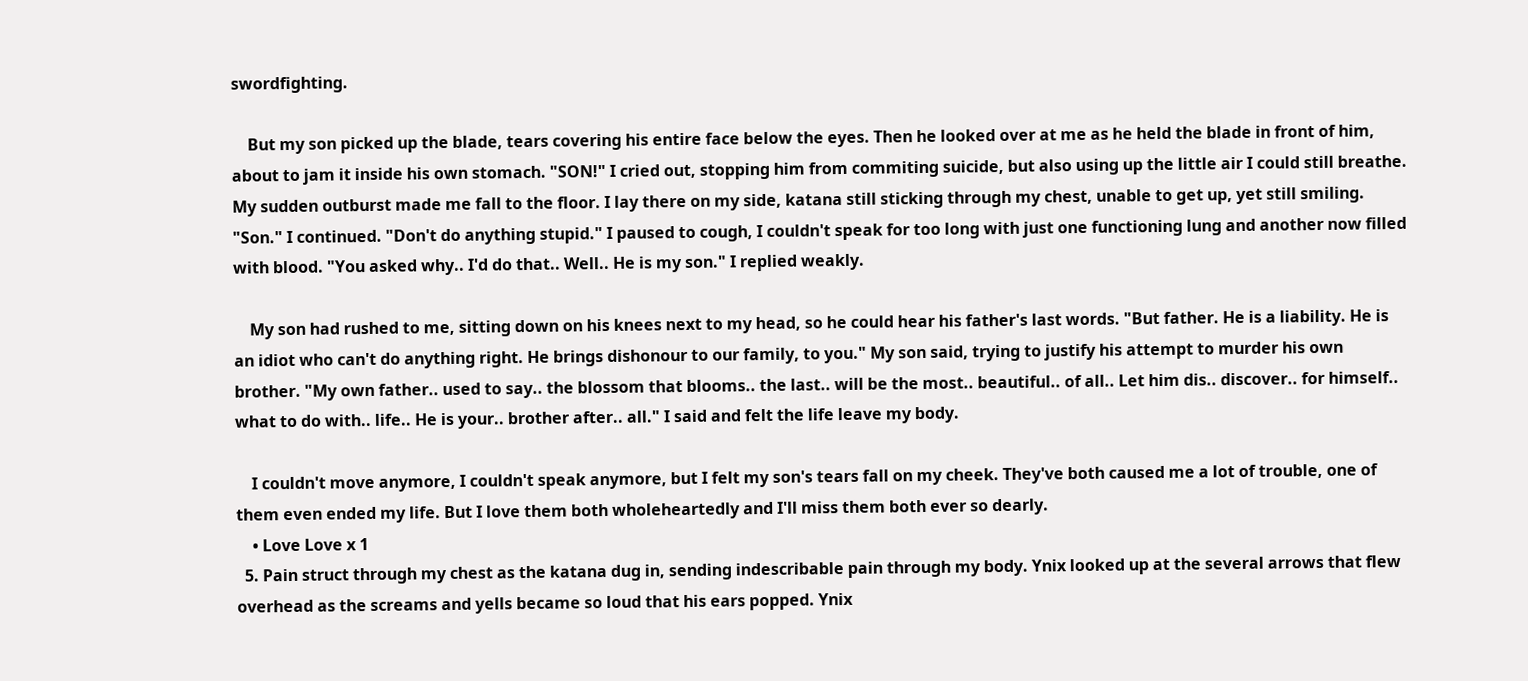swordfighting.

    But my son picked up the blade, tears covering his entire face below the eyes. Then he looked over at me as he held the blade in front of him, about to jam it inside his own stomach. "SON!" I cried out, stopping him from commiting suicide, but also using up the little air I could still breathe. My sudden outburst made me fall to the floor. I lay there on my side, katana still sticking through my chest, unable to get up, yet still smiling. "Son." I continued. "Don't do anything stupid." I paused to cough, I couldn't speak for too long with just one functioning lung and another now filled with blood. "You asked why.. I'd do that.. Well.. He is my son." I replied weakly.

    My son had rushed to me, sitting down on his knees next to my head, so he could hear his father's last words. "But father. He is a liability. He is an idiot who can't do anything right. He brings dishonour to our family, to you." My son said, trying to justify his attempt to murder his own brother. "My own father.. used to say.. the blossom that blooms.. the last.. will be the most.. beautiful.. of all.. Let him dis.. discover.. for himself.. what to do with.. life.. He is your.. brother after.. all." I said and felt the life leave my body.

    I couldn't move anymore, I couldn't speak anymore, but I felt my son's tears fall on my cheek. They've both caused me a lot of trouble, one of them even ended my life. But I love them both wholeheartedly and I'll miss them both ever so dearly.
    • Love Love x 1
  5. Pain struct through my chest as the katana dug in, sending indescribable pain through my body. Ynix looked up at the several arrows that flew overhead as the screams and yells became so loud that his ears popped. Ynix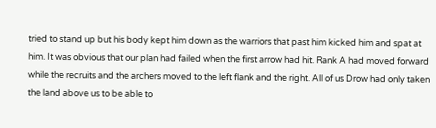tried to stand up but his body kept him down as the warriors that past him kicked him and spat at him. It was obvious that our plan had failed when the first arrow had hit. Rank A had moved forward while the recruits and the archers moved to the left flank and the right. All of us Drow had only taken the land above us to be able to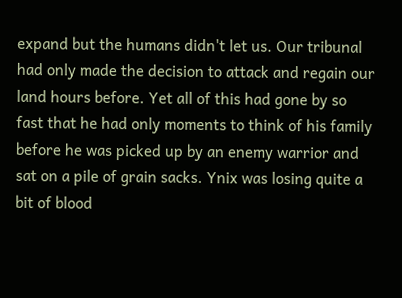expand but the humans didn't let us. Our tribunal had only made the decision to attack and regain our land hours before. Yet all of this had gone by so fast that he had only moments to think of his family before he was picked up by an enemy warrior and sat on a pile of grain sacks. Ynix was losing quite a bit of blood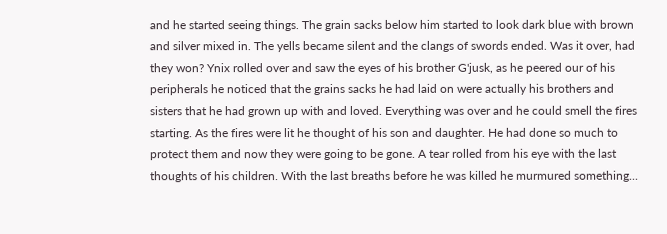and he started seeing things. The grain sacks below him started to look dark blue with brown and silver mixed in. The yells became silent and the clangs of swords ended. Was it over, had they won? Ynix rolled over and saw the eyes of his brother G'jusk, as he peered our of his peripherals he noticed that the grains sacks he had laid on were actually his brothers and sisters that he had grown up with and loved. Everything was over and he could smell the fires starting. As the fires were lit he thought of his son and daughter. He had done so much to protect them and now they were going to be gone. A tear rolled from his eye with the last thoughts of his children. With the last breaths before he was killed he murmured something...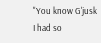"You know G'jusk I had so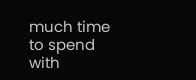much time to spend with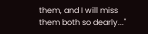them, and I will miss them both so dearly..."